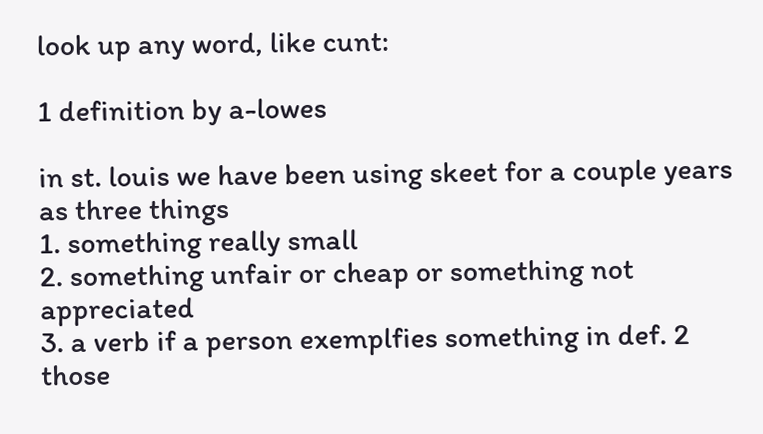look up any word, like cunt:

1 definition by a-lowes

in st. louis we have been using skeet for a couple years as three things
1. something really small
2. something unfair or cheap or something not appreciated
3. a verb if a person exemplfies something in def. 2
those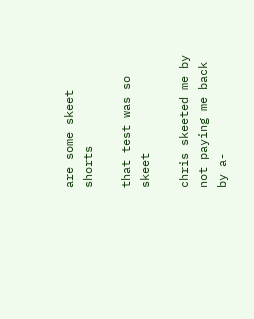are some skeet shorts

that test was so skeet

chris skeeted me by not paying me back
by a-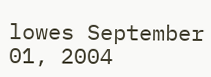lowes September 01, 2004